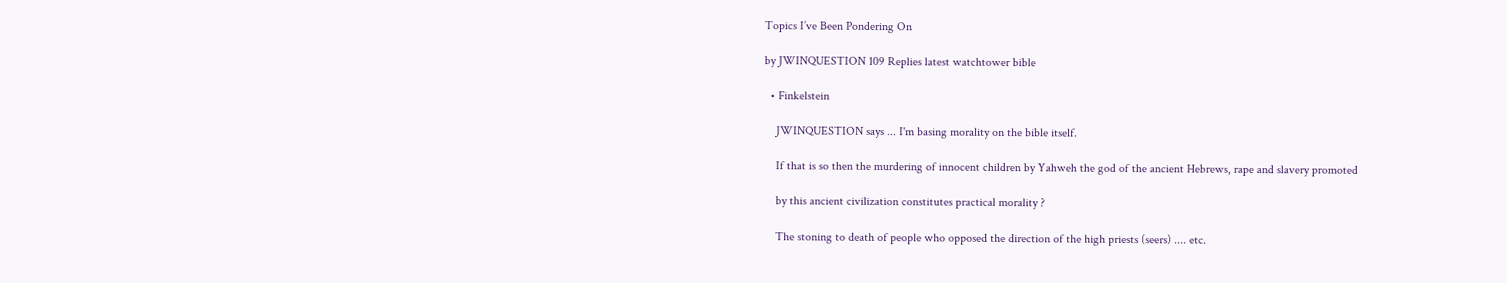Topics I’ve Been Pondering On

by JWINQUESTION 109 Replies latest watchtower bible

  • Finkelstein

    JWINQUESTION says ... I'm basing morality on the bible itself.

    If that is so then the murdering of innocent children by Yahweh the god of the ancient Hebrews, rape and slavery promoted

    by this ancient civilization constitutes practical morality ?

    The stoning to death of people who opposed the direction of the high priests (seers) .... etc.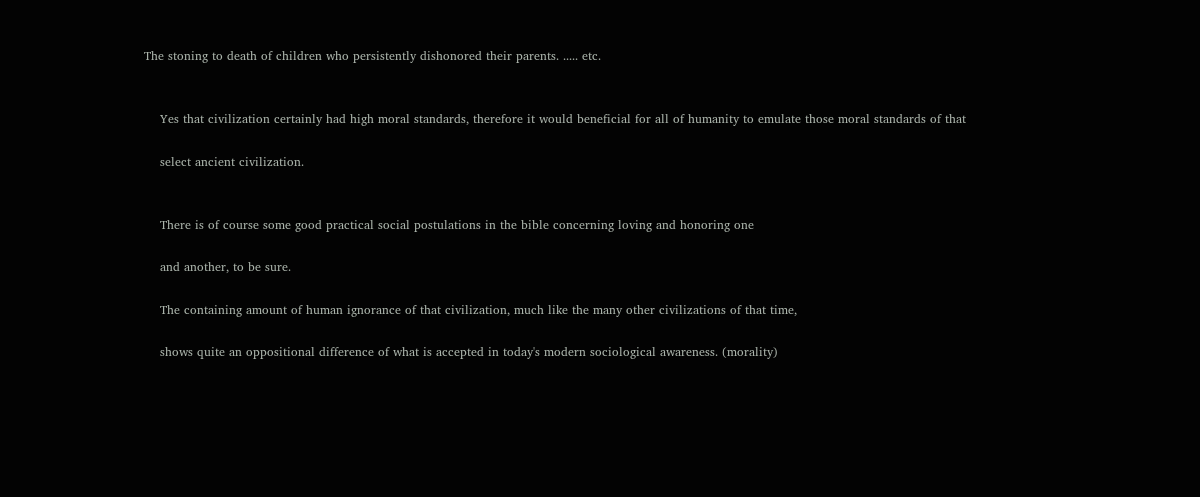The stoning to death of children who persistently dishonored their parents. ..... etc.


    Yes that civilization certainly had high moral standards, therefore it would beneficial for all of humanity to emulate those moral standards of that

    select ancient civilization.


    There is of course some good practical social postulations in the bible concerning loving and honoring one

    and another, to be sure.

    The containing amount of human ignorance of that civilization, much like the many other civilizations of that time,

    shows quite an oppositional difference of what is accepted in today's modern sociological awareness. (morality)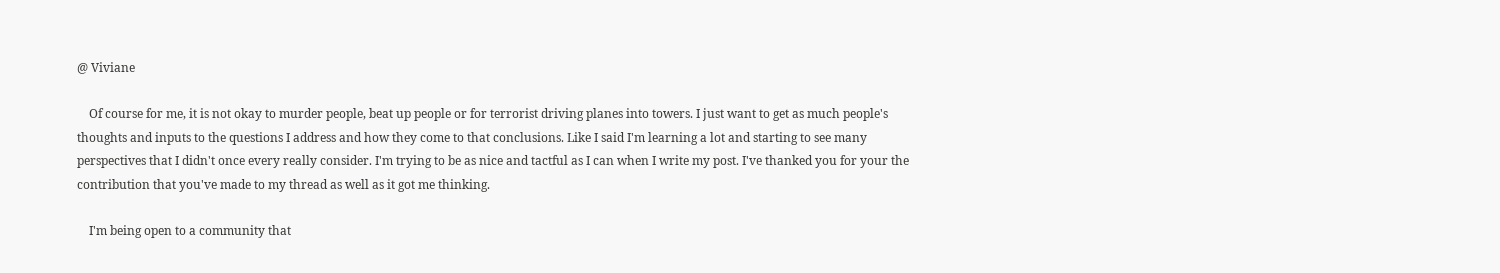@ Viviane

    Of course for me, it is not okay to murder people, beat up people or for terrorist driving planes into towers. I just want to get as much people's thoughts and inputs to the questions I address and how they come to that conclusions. Like I said I'm learning a lot and starting to see many perspectives that I didn't once every really consider. I'm trying to be as nice and tactful as I can when I write my post. I've thanked you for your the contribution that you've made to my thread as well as it got me thinking.

    I'm being open to a community that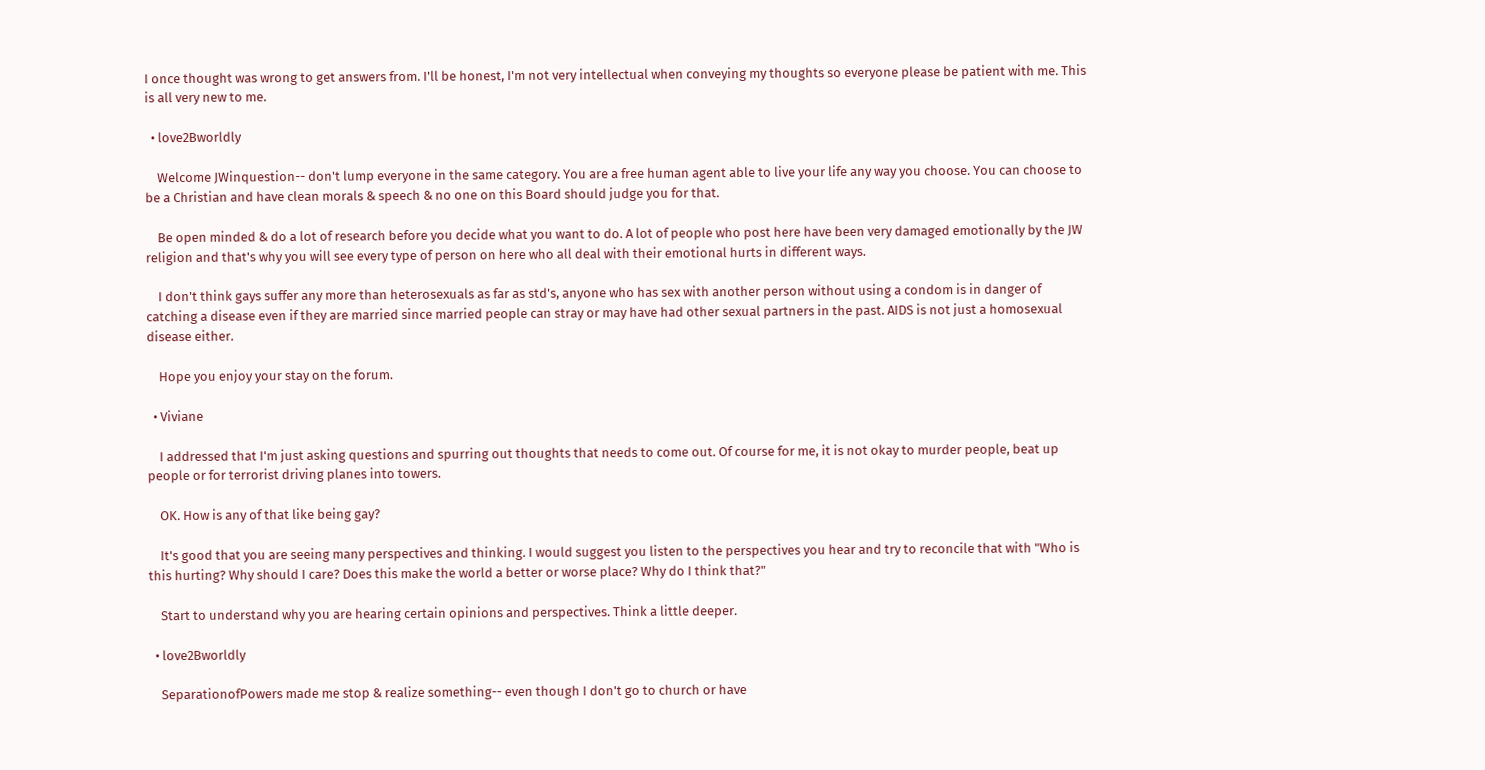I once thought was wrong to get answers from. I'll be honest, I'm not very intellectual when conveying my thoughts so everyone please be patient with me. This is all very new to me.

  • love2Bworldly

    Welcome JWinquestion-- don't lump everyone in the same category. You are a free human agent able to live your life any way you choose. You can choose to be a Christian and have clean morals & speech & no one on this Board should judge you for that.

    Be open minded & do a lot of research before you decide what you want to do. A lot of people who post here have been very damaged emotionally by the JW religion and that's why you will see every type of person on here who all deal with their emotional hurts in different ways.

    I don't think gays suffer any more than heterosexuals as far as std's, anyone who has sex with another person without using a condom is in danger of catching a disease even if they are married since married people can stray or may have had other sexual partners in the past. AIDS is not just a homosexual disease either.

    Hope you enjoy your stay on the forum.

  • Viviane

    I addressed that I'm just asking questions and spurring out thoughts that needs to come out. Of course for me, it is not okay to murder people, beat up people or for terrorist driving planes into towers.

    OK. How is any of that like being gay?

    It's good that you are seeing many perspectives and thinking. I would suggest you listen to the perspectives you hear and try to reconcile that with "Who is this hurting? Why should I care? Does this make the world a better or worse place? Why do I think that?"

    Start to understand why you are hearing certain opinions and perspectives. Think a little deeper.

  • love2Bworldly

    SeparationofPowers made me stop & realize something-- even though I don't go to church or have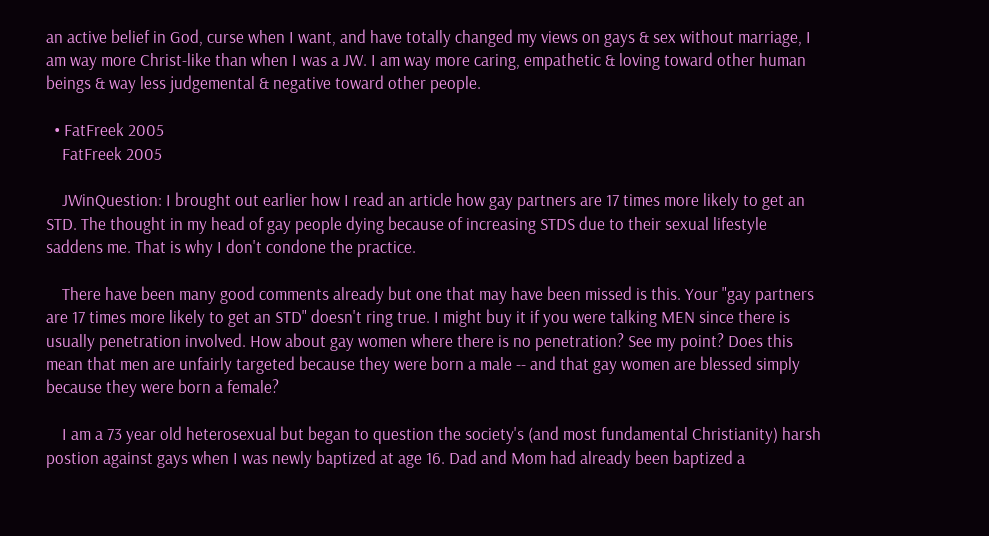an active belief in God, curse when I want, and have totally changed my views on gays & sex without marriage, I am way more Christ-like than when I was a JW. I am way more caring, empathetic & loving toward other human beings & way less judgemental & negative toward other people.

  • FatFreek 2005
    FatFreek 2005

    JWinQuestion: I brought out earlier how I read an article how gay partners are 17 times more likely to get an STD. The thought in my head of gay people dying because of increasing STDS due to their sexual lifestyle saddens me. That is why I don't condone the practice.

    There have been many good comments already but one that may have been missed is this. Your "gay partners are 17 times more likely to get an STD" doesn't ring true. I might buy it if you were talking MEN since there is usually penetration involved. How about gay women where there is no penetration? See my point? Does this mean that men are unfairly targeted because they were born a male -- and that gay women are blessed simply because they were born a female?

    I am a 73 year old heterosexual but began to question the society's (and most fundamental Christianity) harsh postion against gays when I was newly baptized at age 16. Dad and Mom had already been baptized a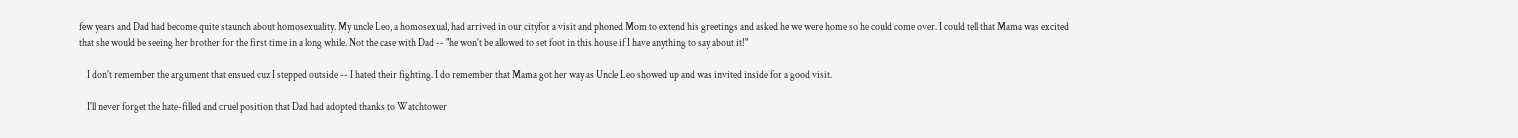few years and Dad had become quite staunch about homosexuality. My uncle Leo, a homosexual, had arrived in our cityfor a visit and phoned Mom to extend his greetings and asked he we were home so he could come over. I could tell that Mama was excited that she would be seeing her brother for the first time in a long while. Not the case with Dad -- "he won't be allowed to set foot in this house if I have anything to say about it!"

    I don't remember the argument that ensued cuz I stepped outside -- I hated their fighting. I do remember that Mama got her way as Uncle Leo showed up and was invited inside for a good visit.

    I'll never forget the hate-filled and cruel position that Dad had adopted thanks to Watchtower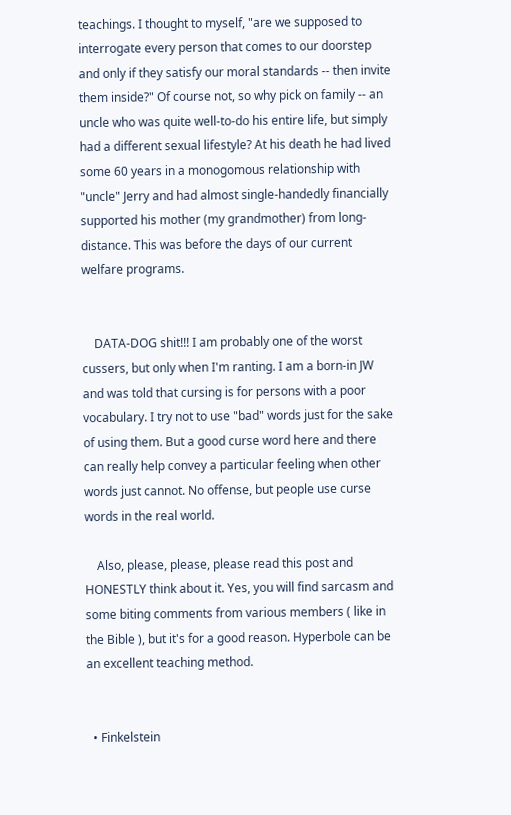teachings. I thought to myself, "are we supposed to interrogate every person that comes to our doorstep and only if they satisfy our moral standards -- then invite them inside?" Of course not, so why pick on family -- an uncle who was quite well-to-do his entire life, but simply had a different sexual lifestyle? At his death he had lived some 60 years in a monogomous relationship with "uncle" Jerry and had almost single-handedly financially supported his mother (my grandmother) from long-distance. This was before the days of our current welfare programs.


    DATA-DOG shit!!! I am probably one of the worst cussers, but only when I'm ranting. I am a born-in JW and was told that cursing is for persons with a poor vocabulary. I try not to use "bad" words just for the sake of using them. But a good curse word here and there can really help convey a particular feeling when other words just cannot. No offense, but people use curse words in the real world.

    Also, please, please, please read this post and HONESTLY think about it. Yes, you will find sarcasm and some biting comments from various members ( like in the Bible ), but it's for a good reason. Hyperbole can be an excellent teaching method.


  • Finkelstein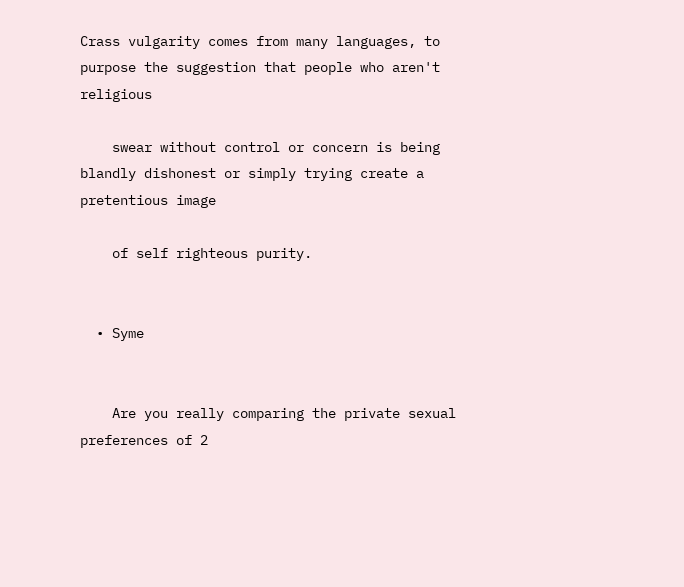Crass vulgarity comes from many languages, to purpose the suggestion that people who aren't religious

    swear without control or concern is being blandly dishonest or simply trying create a pretentious image

    of self righteous purity.


  • Syme


    Are you really comparing the private sexual preferences of 2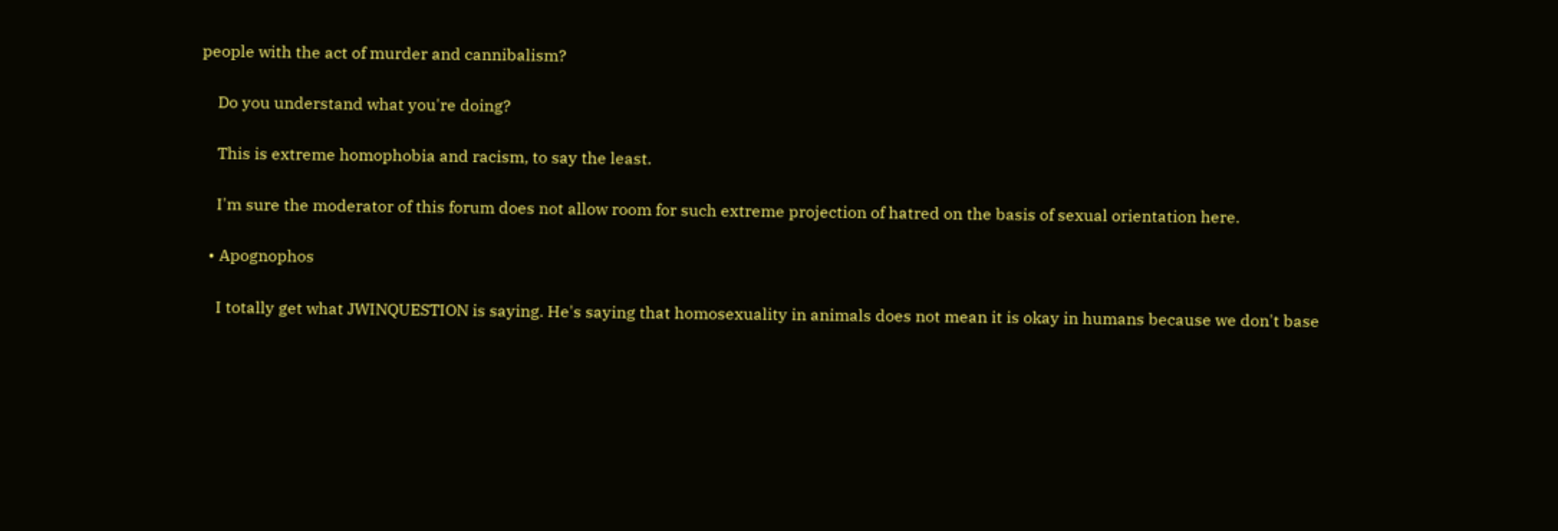people with the act of murder and cannibalism?

    Do you understand what you're doing?

    This is extreme homophobia and racism, to say the least.

    I'm sure the moderator of this forum does not allow room for such extreme projection of hatred on the basis of sexual orientation here.

  • Apognophos

    I totally get what JWINQUESTION is saying. He's saying that homosexuality in animals does not mean it is okay in humans because we don't base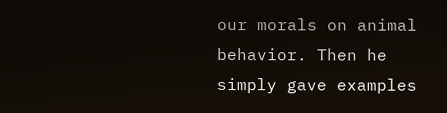our morals on animal behavior. Then he simply gave examples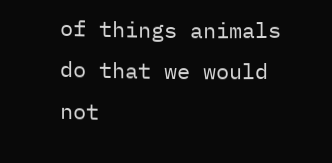of things animals do that we would not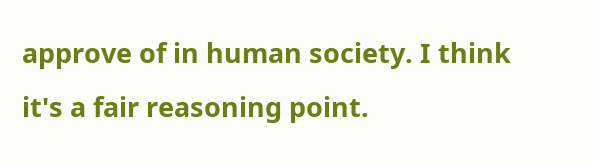approve of in human society. I think it's a fair reasoning point.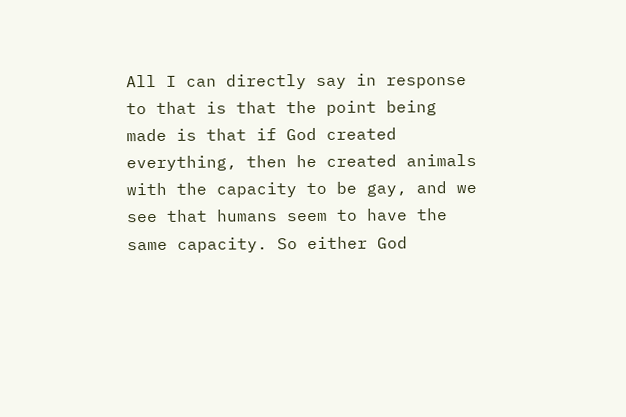All I can directly say in response to that is that the point being made is that if God created everything, then he created animals with the capacity to be gay, and we see that humans seem to have the same capacity. So either God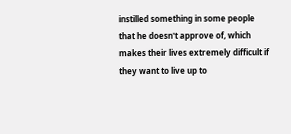instilled something in some people that he doesn't approve of, which makes their lives extremely difficult if they want to live up to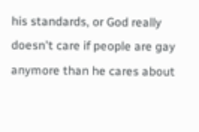his standards, or God really doesn't care if people are gay anymore than he cares about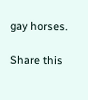gay horses.

Share this